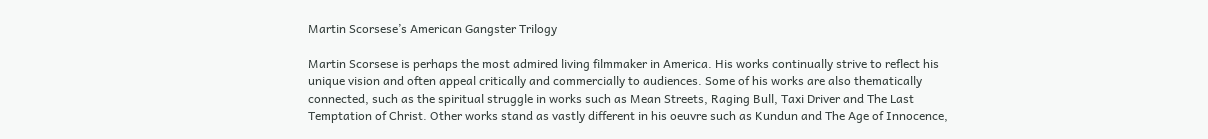Martin Scorsese’s American Gangster Trilogy

Martin Scorsese is perhaps the most admired living filmmaker in America. His works continually strive to reflect his unique vision and often appeal critically and commercially to audiences. Some of his works are also thematically connected, such as the spiritual struggle in works such as Mean Streets, Raging Bull, Taxi Driver and The Last Temptation of Christ. Other works stand as vastly different in his oeuvre such as Kundun and The Age of Innocence,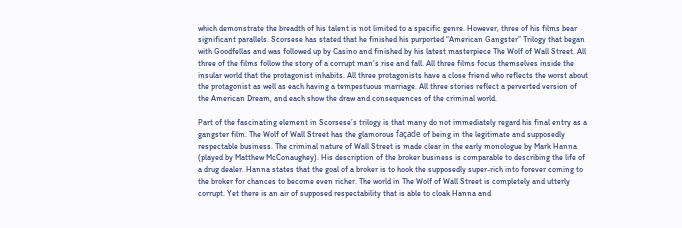which demonstrate the breadth of his talent is not limited to a specific genre. However, three of his films bear significant parallels. Scorsese has stated that he finished his purported “American Gangster” Trilogy that began with Goodfellas and was followed up by Casino and finished by his latest masterpiece The Wolf of Wall Street. All three of the films follow the story of a corrupt man’s rise and fall. All three films focus themselves inside the insular world that the protagonist inhabits. All three protagonists have a close friend who reflects the worst about the protagonist as well as each having a tempestuous marriage. All three stories reflect a perverted version of the American Dream, and each show the draw and consequences of the criminal world.

Part of the fascinating element in Scorsese’s trilogy is that many do not immediately regard his final entry as a gangster film. The Wolf of Wall Street has the glamorous façade of being in the legitimate and supposedly respectable business. The criminal nature of Wall Street is made clear in the early monologue by Mark Hanna (played by Matthew McConaughey). His description of the broker business is comparable to describing the life of a drug dealer. Hanna states that the goal of a broker is to hook the supposedly super-rich into forever coming to the broker for chances to become even richer. The world in The Wolf of Wall Street is completely and utterly corrupt. Yet there is an air of supposed respectability that is able to cloak Hanna and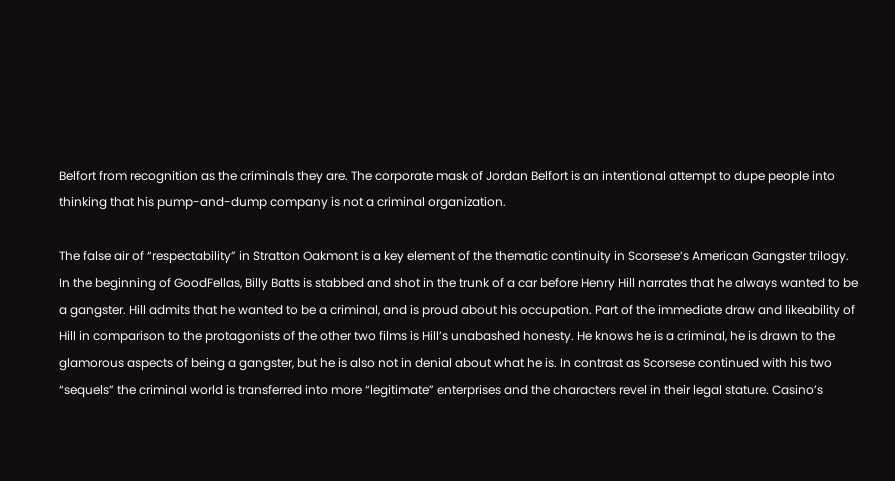Belfort from recognition as the criminals they are. The corporate mask of Jordan Belfort is an intentional attempt to dupe people into thinking that his pump-and-dump company is not a criminal organization.

The false air of “respectability” in Stratton Oakmont is a key element of the thematic continuity in Scorsese’s American Gangster trilogy. In the beginning of GoodFellas, Billy Batts is stabbed and shot in the trunk of a car before Henry Hill narrates that he always wanted to be a gangster. Hill admits that he wanted to be a criminal, and is proud about his occupation. Part of the immediate draw and likeability of Hill in comparison to the protagonists of the other two films is Hill’s unabashed honesty. He knows he is a criminal, he is drawn to the glamorous aspects of being a gangster, but he is also not in denial about what he is. In contrast as Scorsese continued with his two “sequels” the criminal world is transferred into more “legitimate” enterprises and the characters revel in their legal stature. Casino’s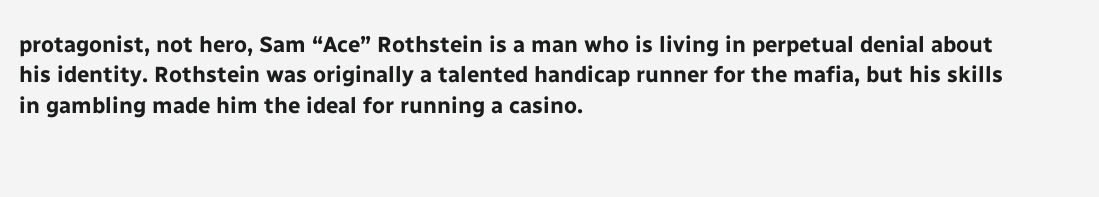protagonist, not hero, Sam “Ace” Rothstein is a man who is living in perpetual denial about his identity. Rothstein was originally a talented handicap runner for the mafia, but his skills in gambling made him the ideal for running a casino.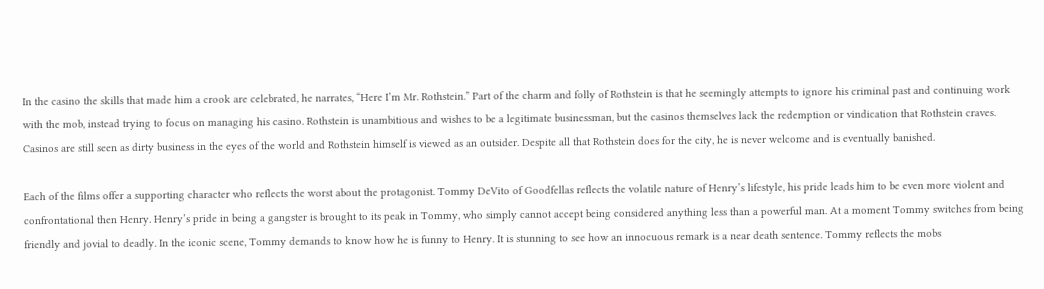In the casino the skills that made him a crook are celebrated, he narrates, “Here I’m Mr. Rothstein.” Part of the charm and folly of Rothstein is that he seemingly attempts to ignore his criminal past and continuing work with the mob, instead trying to focus on managing his casino. Rothstein is unambitious and wishes to be a legitimate businessman, but the casinos themselves lack the redemption or vindication that Rothstein craves. Casinos are still seen as dirty business in the eyes of the world and Rothstein himself is viewed as an outsider. Despite all that Rothstein does for the city, he is never welcome and is eventually banished.

Each of the films offer a supporting character who reflects the worst about the protagonist. Tommy DeVito of Goodfellas reflects the volatile nature of Henry’s lifestyle, his pride leads him to be even more violent and confrontational then Henry. Henry’s pride in being a gangster is brought to its peak in Tommy, who simply cannot accept being considered anything less than a powerful man. At a moment Tommy switches from being friendly and jovial to deadly. In the iconic scene, Tommy demands to know how he is funny to Henry. It is stunning to see how an innocuous remark is a near death sentence. Tommy reflects the mobs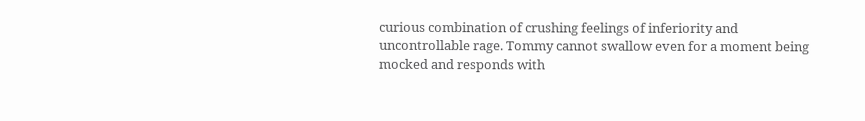curious combination of crushing feelings of inferiority and uncontrollable rage. Tommy cannot swallow even for a moment being mocked and responds with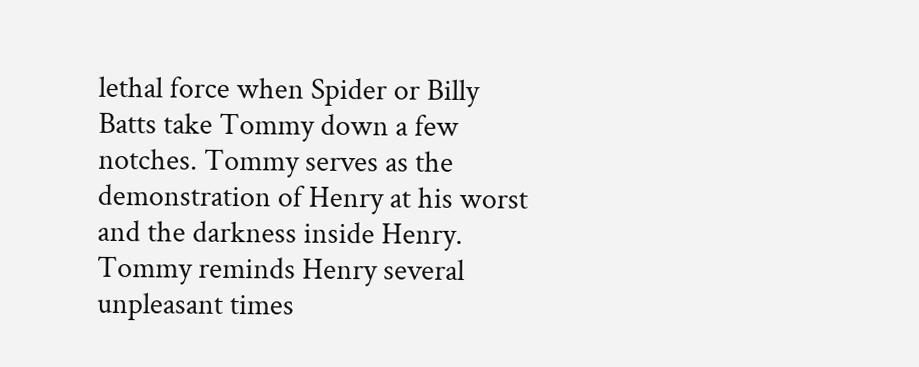lethal force when Spider or Billy Batts take Tommy down a few notches. Tommy serves as the demonstration of Henry at his worst and the darkness inside Henry. Tommy reminds Henry several unpleasant times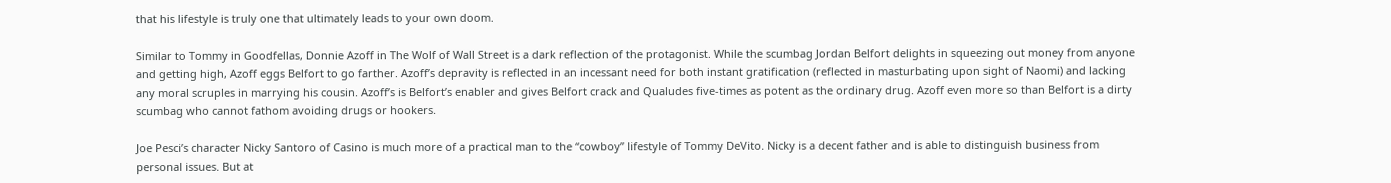that his lifestyle is truly one that ultimately leads to your own doom.

Similar to Tommy in Goodfellas, Donnie Azoff in The Wolf of Wall Street is a dark reflection of the protagonist. While the scumbag Jordan Belfort delights in squeezing out money from anyone and getting high, Azoff eggs Belfort to go farther. Azoff’s depravity is reflected in an incessant need for both instant gratification (reflected in masturbating upon sight of Naomi) and lacking any moral scruples in marrying his cousin. Azoff’s is Belfort’s enabler and gives Belfort crack and Qualudes five-times as potent as the ordinary drug. Azoff even more so than Belfort is a dirty scumbag who cannot fathom avoiding drugs or hookers.

Joe Pesci’s character Nicky Santoro of Casino is much more of a practical man to the “cowboy” lifestyle of Tommy DeVito. Nicky is a decent father and is able to distinguish business from personal issues. But at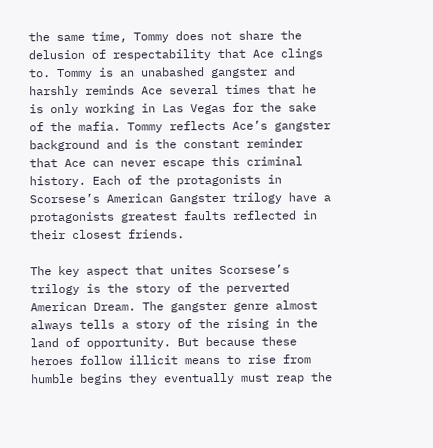the same time, Tommy does not share the delusion of respectability that Ace clings to. Tommy is an unabashed gangster and harshly reminds Ace several times that he is only working in Las Vegas for the sake of the mafia. Tommy reflects Ace’s gangster background and is the constant reminder that Ace can never escape this criminal history. Each of the protagonists in Scorsese’s American Gangster trilogy have a protagonists greatest faults reflected in their closest friends.

The key aspect that unites Scorsese’s trilogy is the story of the perverted American Dream. The gangster genre almost always tells a story of the rising in the land of opportunity. But because these heroes follow illicit means to rise from humble begins they eventually must reap the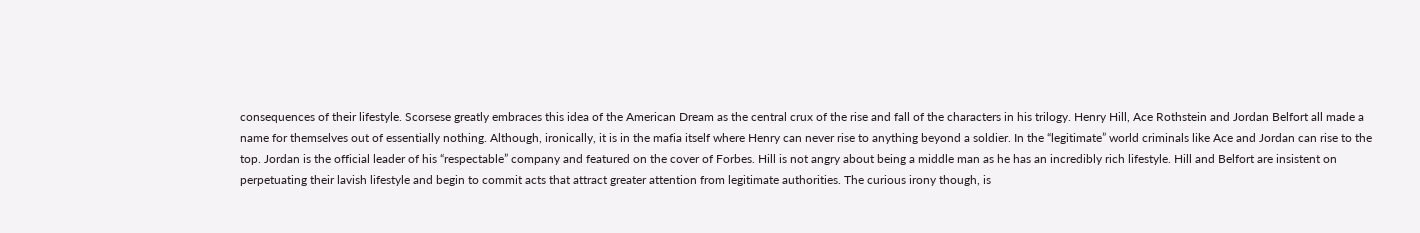consequences of their lifestyle. Scorsese greatly embraces this idea of the American Dream as the central crux of the rise and fall of the characters in his trilogy. Henry Hill, Ace Rothstein and Jordan Belfort all made a name for themselves out of essentially nothing. Although, ironically, it is in the mafia itself where Henry can never rise to anything beyond a soldier. In the “legitimate” world criminals like Ace and Jordan can rise to the top. Jordan is the official leader of his “respectable” company and featured on the cover of Forbes. Hill is not angry about being a middle man as he has an incredibly rich lifestyle. Hill and Belfort are insistent on perpetuating their lavish lifestyle and begin to commit acts that attract greater attention from legitimate authorities. The curious irony though, is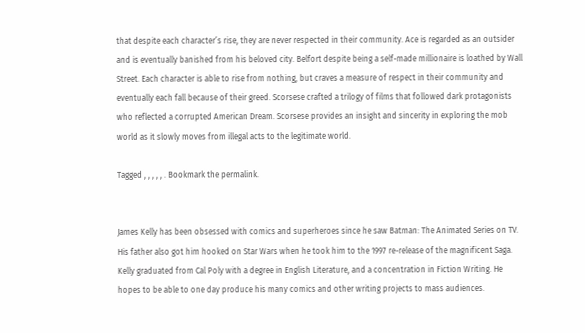that despite each character’s rise, they are never respected in their community. Ace is regarded as an outsider and is eventually banished from his beloved city. Belfort despite being a self-made millionaire is loathed by Wall Street. Each character is able to rise from nothing, but craves a measure of respect in their community and eventually each fall because of their greed. Scorsese crafted a trilogy of films that followed dark protagonists who reflected a corrupted American Dream. Scorsese provides an insight and sincerity in exploring the mob world as it slowly moves from illegal acts to the legitimate world.

Tagged , , , , , . Bookmark the permalink.


James Kelly has been obsessed with comics and superheroes since he saw Batman: The Animated Series on TV. His father also got him hooked on Star Wars when he took him to the 1997 re-release of the magnificent Saga. Kelly graduated from Cal Poly with a degree in English Literature, and a concentration in Fiction Writing. He hopes to be able to one day produce his many comics and other writing projects to mass audiences.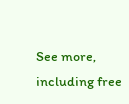See more, including free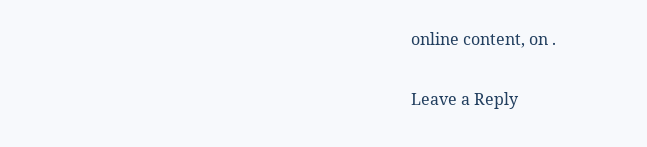online content, on .

Leave a Reply